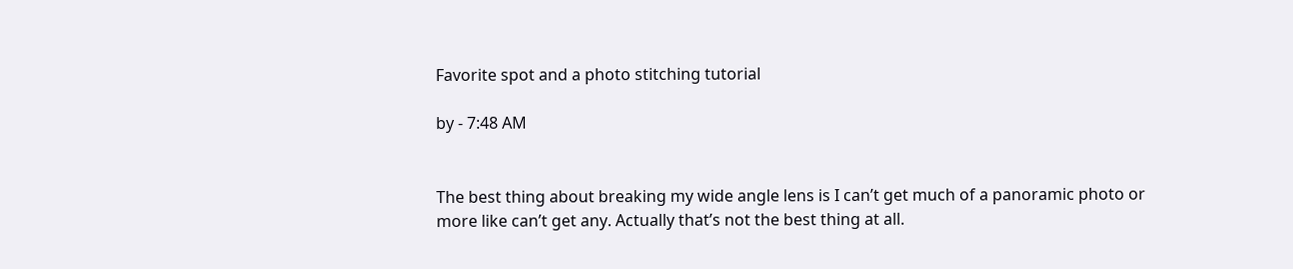Favorite spot and a photo stitching tutorial

by - 7:48 AM


The best thing about breaking my wide angle lens is I can’t get much of a panoramic photo or more like can’t get any. Actually that’s not the best thing at all.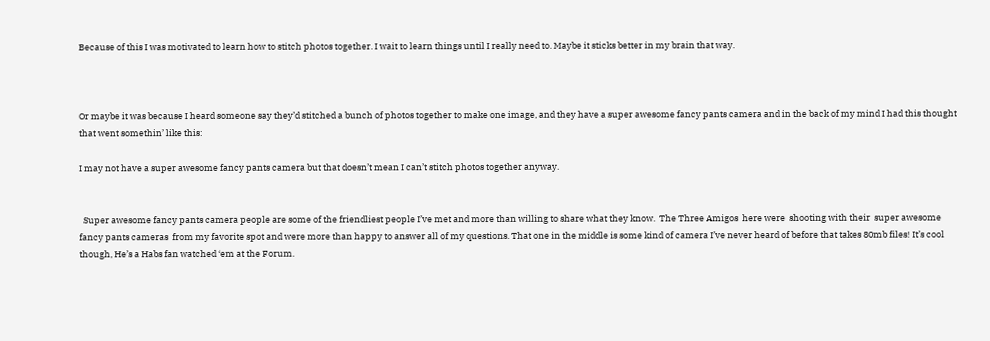Because of this I was motivated to learn how to stitch photos together. I wait to learn things until I really need to. Maybe it sticks better in my brain that way.



Or maybe it was because I heard someone say they’d stitched a bunch of photos together to make one image, and they have a super awesome fancy pants camera and in the back of my mind I had this thought that went somethin’ like this:

I may not have a super awesome fancy pants camera but that doesn’t mean I can’t stitch photos together anyway.


  Super awesome fancy pants camera people are some of the friendliest people I’ve met and more than willing to share what they know.  The Three Amigos  here were  shooting with their  super awesome fancy pants cameras  from my favorite spot and were more than happy to answer all of my questions. That one in the middle is some kind of camera I’ve never heard of before that takes 80mb files! It’s cool though, He’s a Habs fan watched ‘em at the Forum.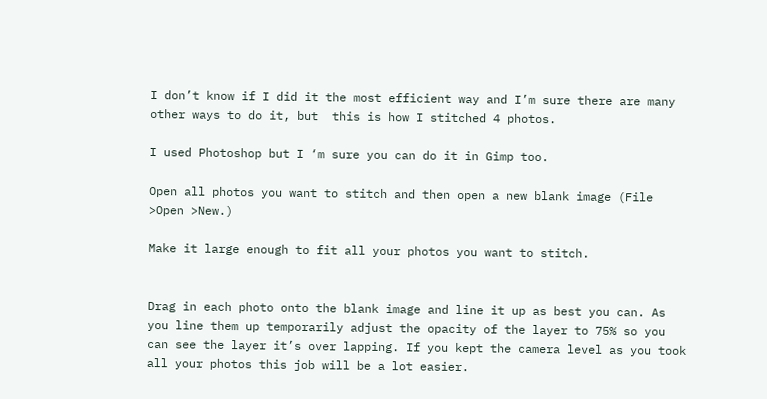I don’t know if I did it the most efficient way and I’m sure there are many other ways to do it, but  this is how I stitched 4 photos.

I used Photoshop but I ‘m sure you can do it in Gimp too.

Open all photos you want to stitch and then open a new blank image (File >Open >New.)

Make it large enough to fit all your photos you want to stitch.


Drag in each photo onto the blank image and line it up as best you can. As you line them up temporarily adjust the opacity of the layer to 75% so you can see the layer it’s over lapping. If you kept the camera level as you took all your photos this job will be a lot easier.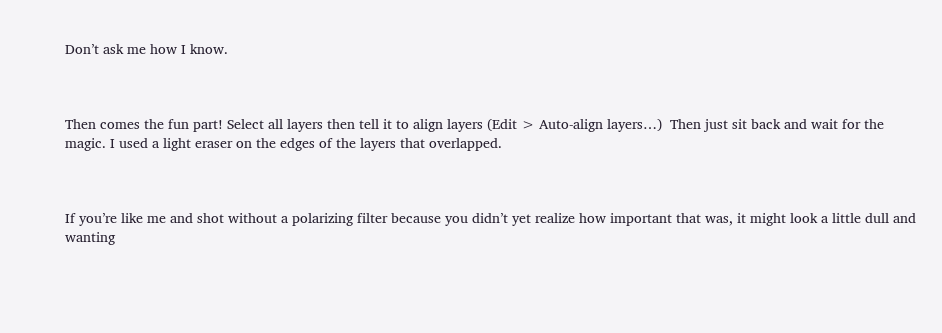Don’t ask me how I know.



Then comes the fun part! Select all layers then tell it to align layers (Edit > Auto-align layers…)  Then just sit back and wait for the magic. I used a light eraser on the edges of the layers that overlapped.



If you’re like me and shot without a polarizing filter because you didn’t yet realize how important that was, it might look a little dull and wanting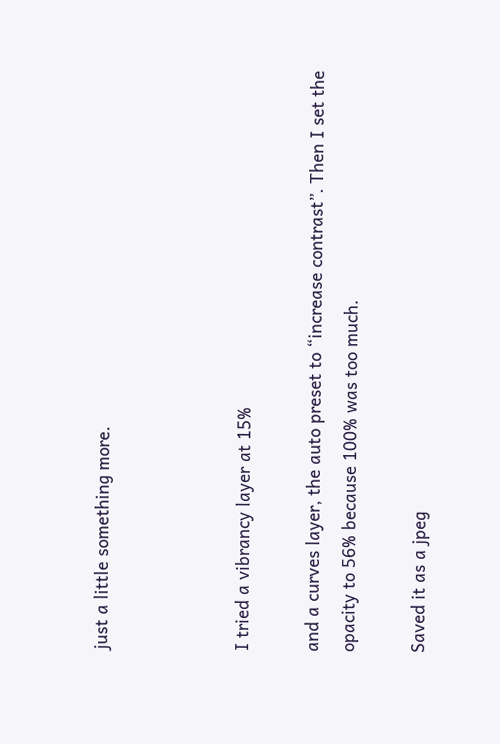just a little something more.



I tried a vibrancy layer at 15%

and a curves layer, the auto preset to “increase contrast”. Then I set the opacity to 56% because 100% was too much.

Saved it as a jpeg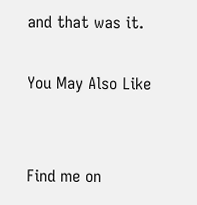and that was it.

You May Also Like


Find me on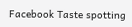Facebook Taste spotting